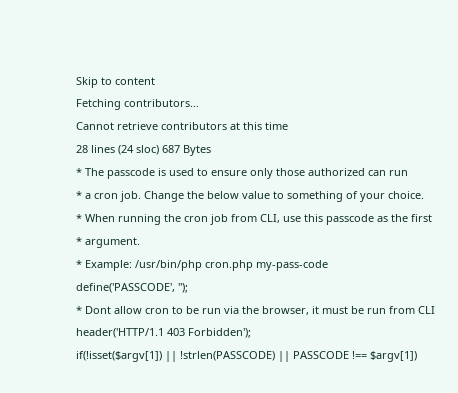Skip to content
Fetching contributors…
Cannot retrieve contributors at this time
28 lines (24 sloc) 687 Bytes
* The passcode is used to ensure only those authorized can run
* a cron job. Change the below value to something of your choice.
* When running the cron job from CLI, use this passcode as the first
* argument.
* Example: /usr/bin/php cron.php my-pass-code
define('PASSCODE', '');
* Dont allow cron to be run via the browser, it must be run from CLI
header('HTTP/1.1 403 Forbidden');
if(!isset($argv[1]) || !strlen(PASSCODE) || PASSCODE !== $argv[1])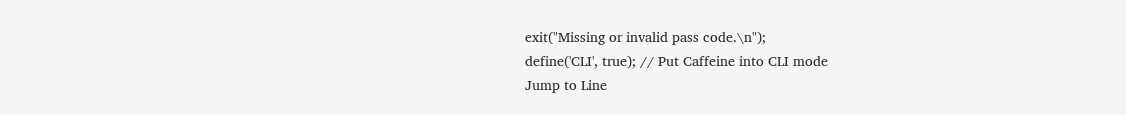exit("Missing or invalid pass code.\n");
define('CLI', true); // Put Caffeine into CLI mode
Jump to Line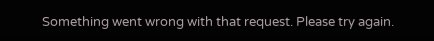Something went wrong with that request. Please try again.